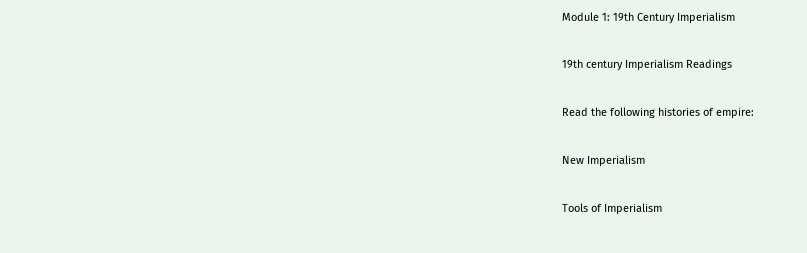Module 1: 19th Century Imperialism

19th century Imperialism Readings

Read the following histories of empire:

New Imperialism

Tools of Imperialism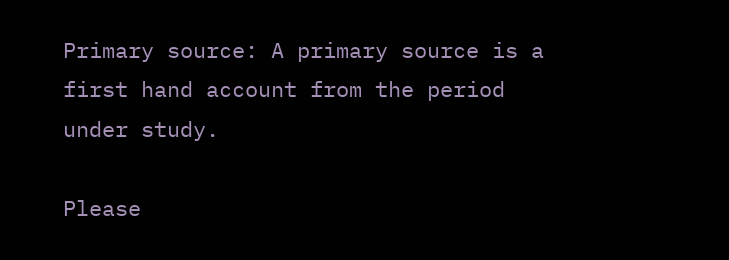Primary source: A primary source is a first hand account from the period under study.

Please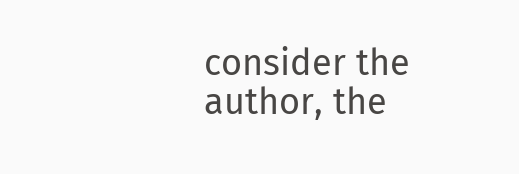consider the author, the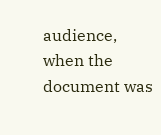audience, when the document was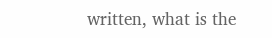written, what is the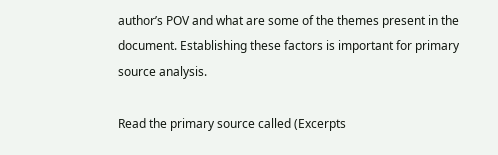author’s POV and what are some of the themes present in the document. Establishing these factors is important for primary source analysis.

Read the primary source called (Excerpts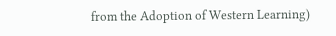from the Adoption of Western Learning)